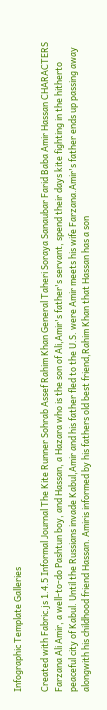Infographic Template Galleries

Created with Fabric.js 1.4.5 Informal Journal The Kite Runner Sohrab Assef Rahim Khan General Taheri Soraya Sanaubar Farid Baba Amir Hassan CHARACTERS Farzana Ali Amir, a well-to-do Pashtun boy, and Hassan, a Hazara who is the son of Ali,Amir's father's servant, spend their days kite fighting in the hitherto peaceful city of Kabul. Until the Russians invade Kabul,Amir and his father fled to the U.S. were Amir meets his wife Farzana.Amir's father ends up passing away alongwith his childhood friend Hassan. Amiris informed by his fathers old best friend,Rahim Khan that Hassan has a son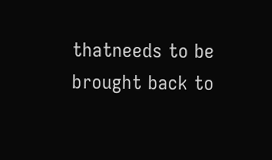thatneeds to be brought back to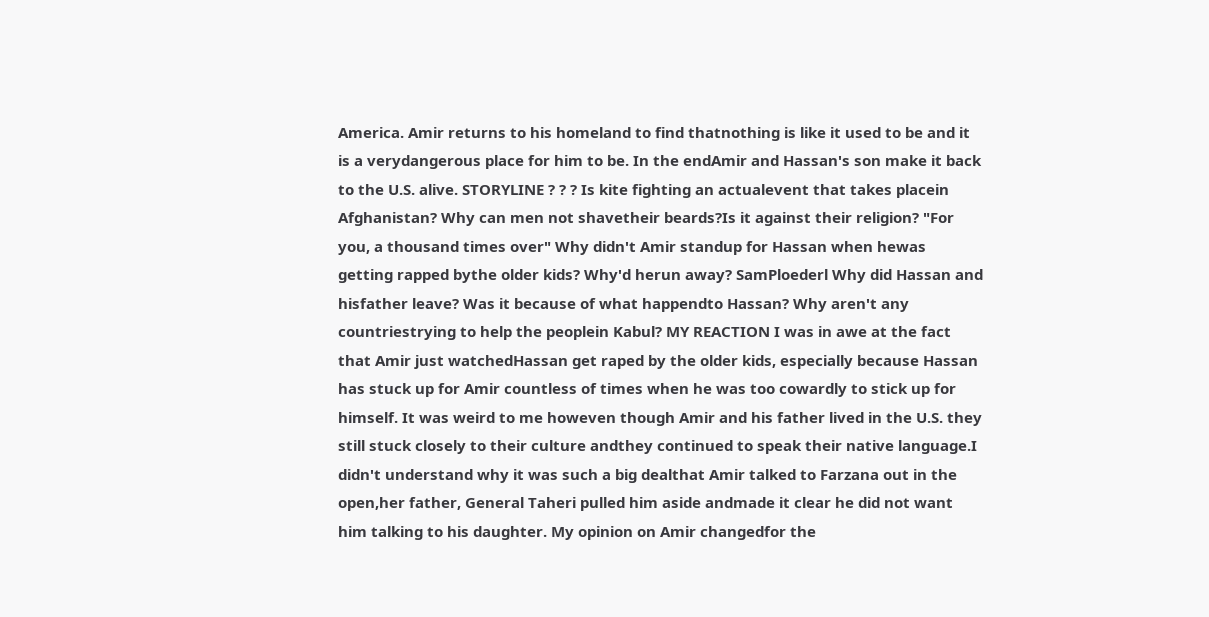America. Amir returns to his homeland to find thatnothing is like it used to be and it is a verydangerous place for him to be. In the endAmir and Hassan's son make it back to the U.S. alive. STORYLINE ? ? ? Is kite fighting an actualevent that takes placein Afghanistan? Why can men not shavetheir beards?Is it against their religion? "For you, a thousand times over" Why didn't Amir standup for Hassan when hewas getting rapped bythe older kids? Why'd herun away? SamPloederl Why did Hassan and hisfather leave? Was it because of what happendto Hassan? Why aren't any countriestrying to help the peoplein Kabul? MY REACTION I was in awe at the fact that Amir just watchedHassan get raped by the older kids, especially because Hassan has stuck up for Amir countless of times when he was too cowardly to stick up for himself. It was weird to me howeven though Amir and his father lived in the U.S. they still stuck closely to their culture andthey continued to speak their native language.I didn't understand why it was such a big dealthat Amir talked to Farzana out in the open,her father, General Taheri pulled him aside andmade it clear he did not want him talking to his daughter. My opinion on Amir changedfor the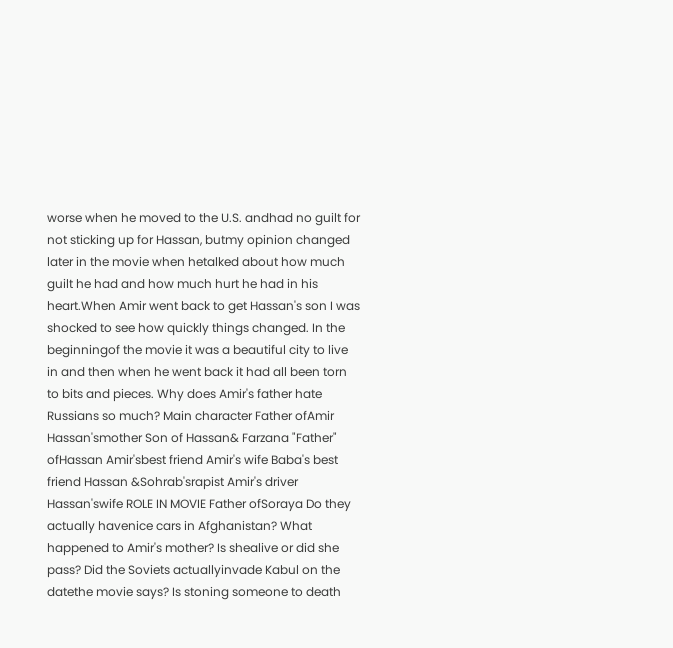worse when he moved to the U.S. andhad no guilt for not sticking up for Hassan, butmy opinion changed later in the movie when hetalked about how much guilt he had and how much hurt he had in his heart.When Amir went back to get Hassan's son I was shocked to see how quickly things changed. In the beginningof the movie it was a beautiful city to live in and then when he went back it had all been torn to bits and pieces. Why does Amir's father hate Russians so much? Main character Father ofAmir Hassan'smother Son of Hassan& Farzana "Father" ofHassan Amir'sbest friend Amir's wife Baba's best friend Hassan &Sohrab'srapist Amir's driver Hassan'swife ROLE IN MOVIE Father ofSoraya Do they actually havenice cars in Afghanistan? What happened to Amir's mother? Is shealive or did she pass? Did the Soviets actuallyinvade Kabul on the datethe movie says? Is stoning someone to death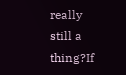really still a thing?If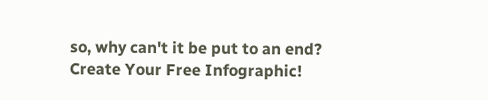so, why can't it be put to an end?
Create Your Free Infographic!